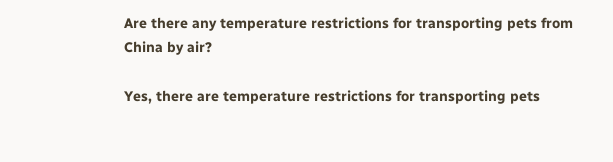Are there any temperature restrictions for transporting pets from China by air?

Yes, there are temperature restrictions for transporting pets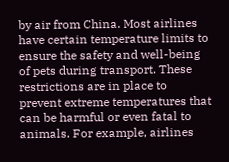by air from China. Most airlines have certain temperature limits to ensure the safety and well-being of pets during transport. These restrictions are in place to prevent extreme temperatures that can be harmful or even fatal to animals. For example, airlines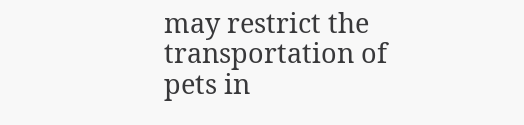may restrict the transportation of pets in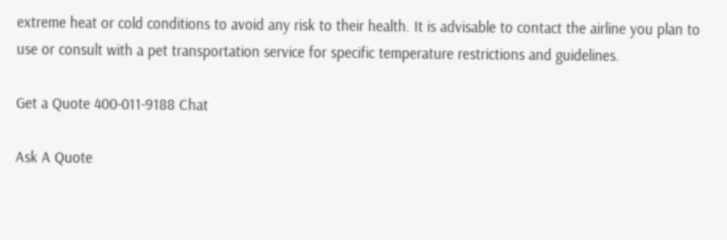extreme heat or cold conditions to avoid any risk to their health. It is advisable to contact the airline you plan to use or consult with a pet transportation service for specific temperature restrictions and guidelines.

Get a Quote 400-011-9188 Chat

Ask A Quote